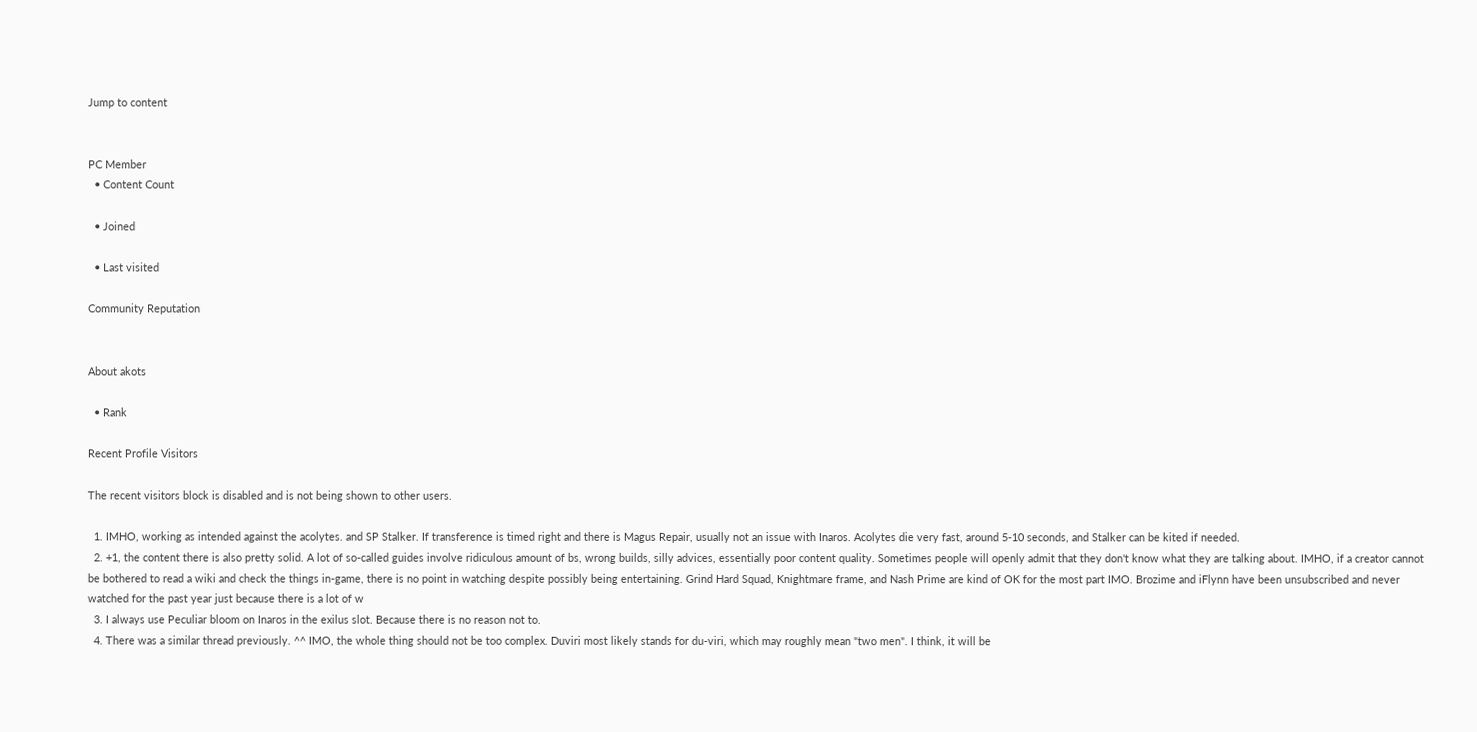Jump to content


PC Member
  • Content Count

  • Joined

  • Last visited

Community Reputation


About akots

  • Rank

Recent Profile Visitors

The recent visitors block is disabled and is not being shown to other users.

  1. IMHO, working as intended against the acolytes. and SP Stalker. If transference is timed right and there is Magus Repair, usually not an issue with Inaros. Acolytes die very fast, around 5-10 seconds, and Stalker can be kited if needed.
  2. +1, the content there is also pretty solid. A lot of so-called guides involve ridiculous amount of bs, wrong builds, silly advices, essentially poor content quality. Sometimes people will openly admit that they don't know what they are talking about. IMHO, if a creator cannot be bothered to read a wiki and check the things in-game, there is no point in watching despite possibly being entertaining. Grind Hard Squad, Knightmare frame, and Nash Prime are kind of OK for the most part IMO. Brozime and iFlynn have been unsubscribed and never watched for the past year just because there is a lot of w
  3. I always use Peculiar bloom on Inaros in the exilus slot. Because there is no reason not to.
  4. There was a similar thread previously. ^^ IMO, the whole thing should not be too complex. Duviri most likely stands for du-viri, which may roughly mean "two men". I think, it will be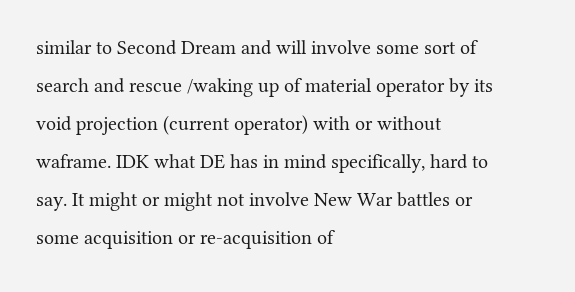similar to Second Dream and will involve some sort of search and rescue /waking up of material operator by its void projection (current operator) with or without waframe. IDK what DE has in mind specifically, hard to say. It might or might not involve New War battles or some acquisition or re-acquisition of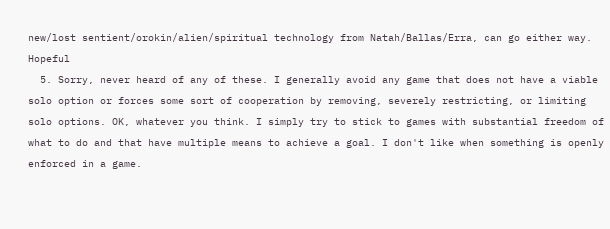new/lost sentient/orokin/alien/spiritual technology from Natah/Ballas/Erra, can go either way. Hopeful
  5. Sorry, never heard of any of these. I generally avoid any game that does not have a viable solo option or forces some sort of cooperation by removing, severely restricting, or limiting solo options. OK, whatever you think. I simply try to stick to games with substantial freedom of what to do and that have multiple means to achieve a goal. I don't like when something is openly enforced in a game.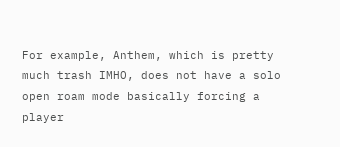For example, Anthem, which is pretty much trash IMHO, does not have a solo open roam mode basically forcing a player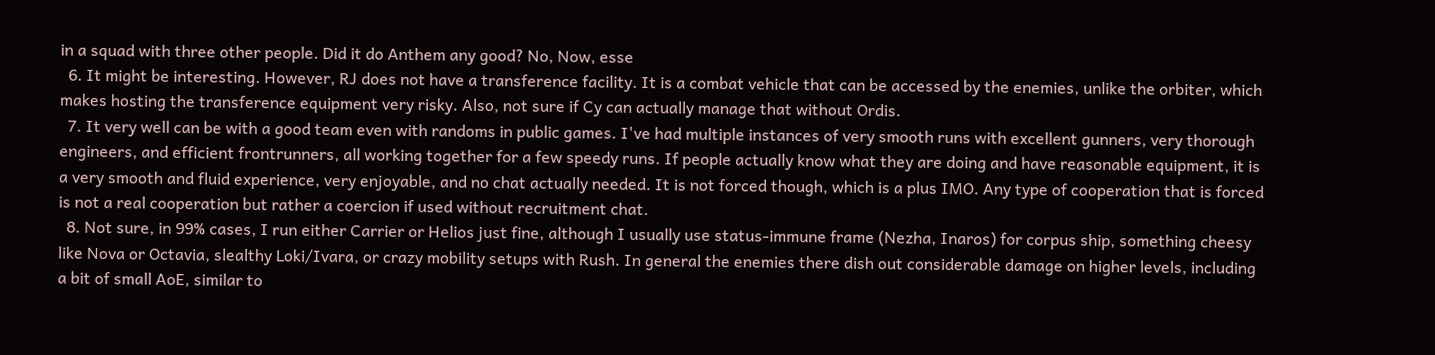in a squad with three other people. Did it do Anthem any good? No, Now, esse
  6. It might be interesting. However, RJ does not have a transference facility. It is a combat vehicle that can be accessed by the enemies, unlike the orbiter, which makes hosting the transference equipment very risky. Also, not sure if Cy can actually manage that without Ordis.
  7. It very well can be with a good team even with randoms in public games. I've had multiple instances of very smooth runs with excellent gunners, very thorough engineers, and efficient frontrunners, all working together for a few speedy runs. If people actually know what they are doing and have reasonable equipment, it is a very smooth and fluid experience, very enjoyable, and no chat actually needed. It is not forced though, which is a plus IMO. Any type of cooperation that is forced is not a real cooperation but rather a coercion if used without recruitment chat.
  8. Not sure, in 99% cases, I run either Carrier or Helios just fine, although I usually use status-immune frame (Nezha, Inaros) for corpus ship, something cheesy like Nova or Octavia, slealthy Loki/Ivara, or crazy mobility setups with Rush. In general the enemies there dish out considerable damage on higher levels, including a bit of small AoE, similar to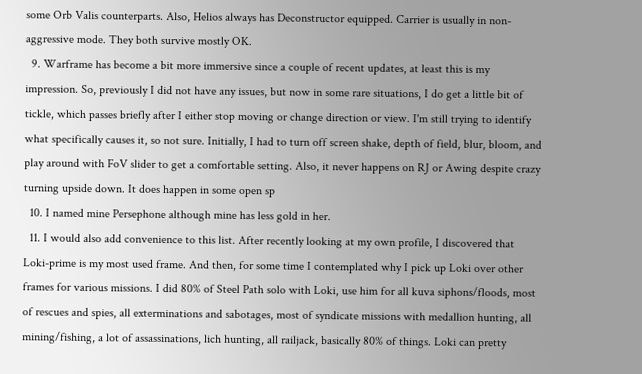some Orb Valis counterparts. Also, Helios always has Deconstructor equipped. Carrier is usually in non-aggressive mode. They both survive mostly OK.
  9. Warframe has become a bit more immersive since a couple of recent updates, at least this is my impression. So, previously I did not have any issues, but now in some rare situations, I do get a little bit of tickle, which passes briefly after I either stop moving or change direction or view. I'm still trying to identify what specifically causes it, so not sure. Initially, I had to turn off screen shake, depth of field, blur, bloom, and play around with FoV slider to get a comfortable setting. Also, it never happens on RJ or Awing despite crazy turning upside down. It does happen in some open sp
  10. I named mine Persephone although mine has less gold in her.
  11. I would also add convenience to this list. After recently looking at my own profile, I discovered that Loki-prime is my most used frame. And then, for some time I contemplated why I pick up Loki over other frames for various missions. I did 80% of Steel Path solo with Loki, use him for all kuva siphons/floods, most of rescues and spies, all exterminations and sabotages, most of syndicate missions with medallion hunting, all mining/fishing, a lot of assassinations, lich hunting, all railjack, basically 80% of things. Loki can pretty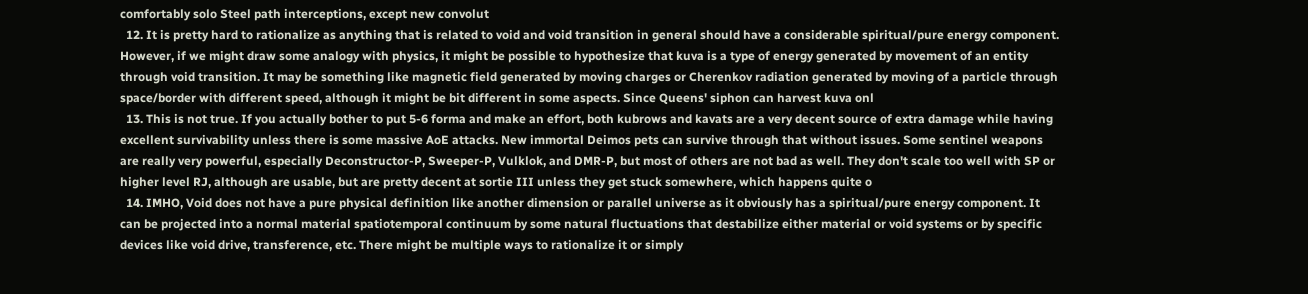comfortably solo Steel path interceptions, except new convolut
  12. It is pretty hard to rationalize as anything that is related to void and void transition in general should have a considerable spiritual/pure energy component. However, if we might draw some analogy with physics, it might be possible to hypothesize that kuva is a type of energy generated by movement of an entity through void transition. It may be something like magnetic field generated by moving charges or Cherenkov radiation generated by moving of a particle through space/border with different speed, although it might be bit different in some aspects. Since Queens' siphon can harvest kuva onl
  13. This is not true. If you actually bother to put 5-6 forma and make an effort, both kubrows and kavats are a very decent source of extra damage while having excellent survivability unless there is some massive AoE attacks. New immortal Deimos pets can survive through that without issues. Some sentinel weapons are really very powerful, especially Deconstructor-P, Sweeper-P, Vulklok, and DMR-P, but most of others are not bad as well. They don't scale too well with SP or higher level RJ, although are usable, but are pretty decent at sortie III unless they get stuck somewhere, which happens quite o
  14. IMHO, Void does not have a pure physical definition like another dimension or parallel universe as it obviously has a spiritual/pure energy component. It can be projected into a normal material spatiotemporal continuum by some natural fluctuations that destabilize either material or void systems or by specific devices like void drive, transference, etc. There might be multiple ways to rationalize it or simply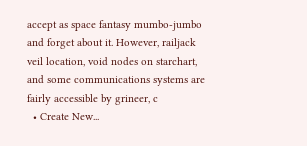accept as space fantasy mumbo-jumbo and forget about it. However, railjack veil location, void nodes on starchart, and some communications systems are fairly accessible by grineer, c
  • Create New...